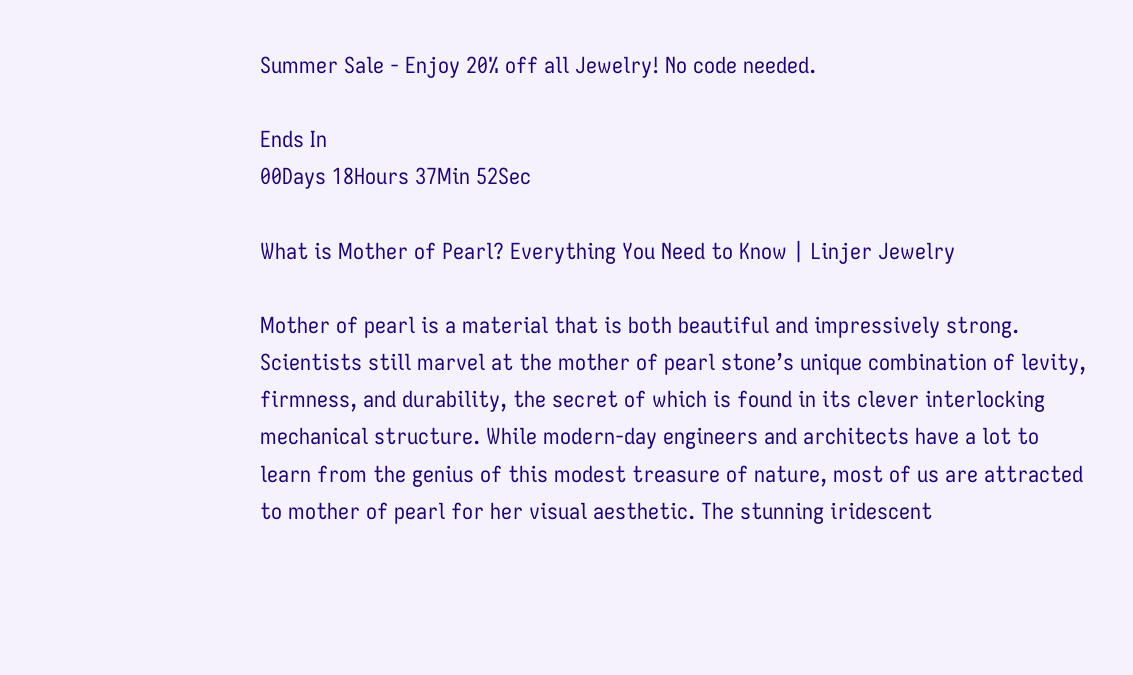Summer Sale - Enjoy 20% off all Jewelry! No code needed.

Ends In
00Days 18Hours 37Min 52Sec

What is Mother of Pearl? Everything You Need to Know | Linjer Jewelry

Mother of pearl is a material that is both beautiful and impressively strong. Scientists still marvel at the mother of pearl stone’s unique combination of levity, firmness, and durability, the secret of which is found in its clever interlocking mechanical structure. While modern-day engineers and architects have a lot to learn from the genius of this modest treasure of nature, most of us are attracted to mother of pearl for her visual aesthetic. The stunning iridescent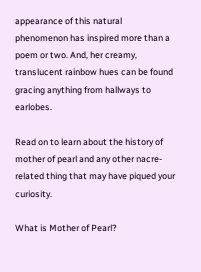appearance of this natural phenomenon has inspired more than a poem or two. And, her creamy, translucent rainbow hues can be found gracing anything from hallways to earlobes.

Read on to learn about the history of mother of pearl and any other nacre-related thing that may have piqued your curiosity.

What is Mother of Pearl?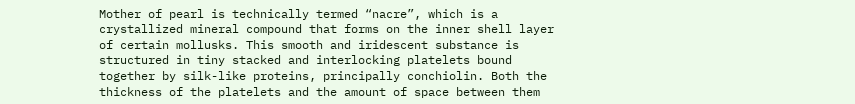Mother of pearl is technically termed “nacre”, which is a crystallized mineral compound that forms on the inner shell layer of certain mollusks. This smooth and iridescent substance is structured in tiny stacked and interlocking platelets bound together by silk-like proteins, principally conchiolin. Both the thickness of the platelets and the amount of space between them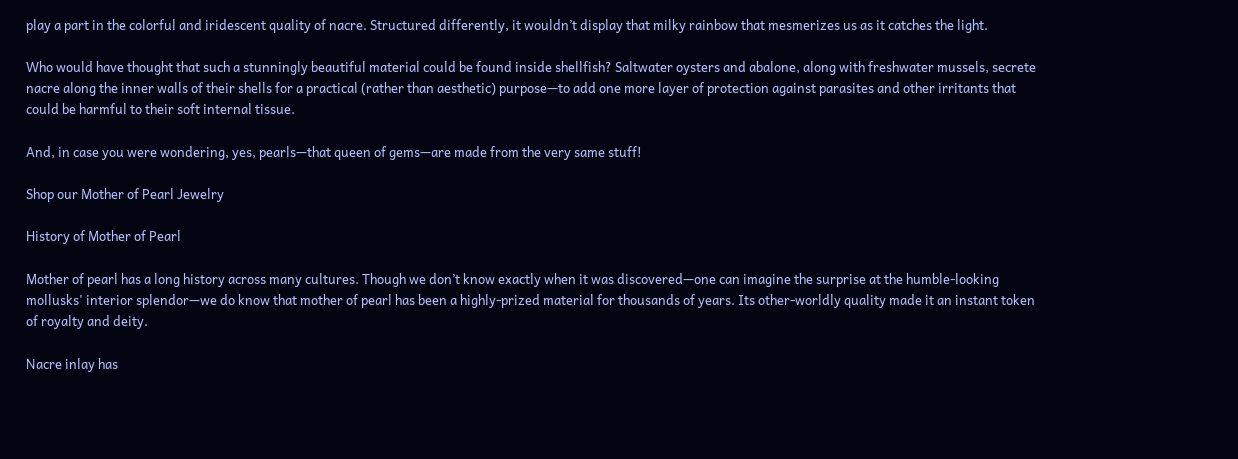play a part in the colorful and iridescent quality of nacre. Structured differently, it wouldn’t display that milky rainbow that mesmerizes us as it catches the light.

Who would have thought that such a stunningly beautiful material could be found inside shellfish? Saltwater oysters and abalone, along with freshwater mussels, secrete nacre along the inner walls of their shells for a practical (rather than aesthetic) purpose—to add one more layer of protection against parasites and other irritants that could be harmful to their soft internal tissue.

And, in case you were wondering, yes, pearls—that queen of gems—are made from the very same stuff!

Shop our Mother of Pearl Jewelry

History of Mother of Pearl

Mother of pearl has a long history across many cultures. Though we don’t know exactly when it was discovered—one can imagine the surprise at the humble-looking mollusks' interior splendor—we do know that mother of pearl has been a highly-prized material for thousands of years. Its other-worldly quality made it an instant token of royalty and deity.

Nacre inlay has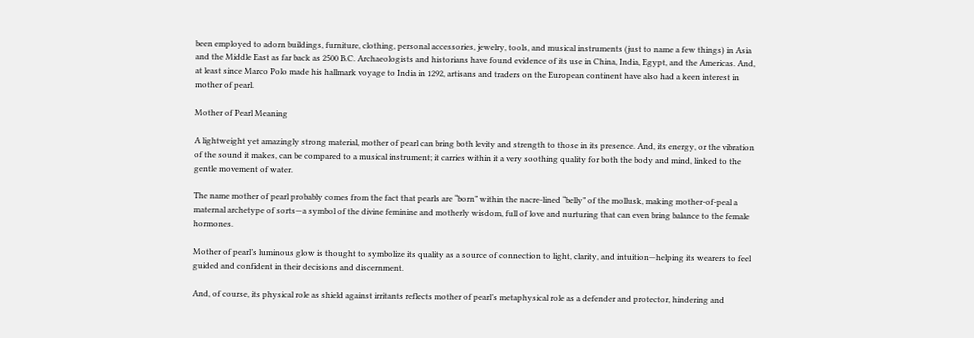been employed to adorn buildings, furniture, clothing, personal accessories, jewelry, tools, and musical instruments (just to name a few things) in Asia and the Middle East as far back as 2500 B.C. Archaeologists and historians have found evidence of its use in China, India, Egypt, and the Americas. And, at least since Marco Polo made his hallmark voyage to India in 1292, artisans and traders on the European continent have also had a keen interest in mother of pearl.

Mother of Pearl Meaning

A lightweight yet amazingly strong material, mother of pearl can bring both levity and strength to those in its presence. And, its energy, or the vibration of the sound it makes, can be compared to a musical instrument; it carries within it a very soothing quality for both the body and mind, linked to the gentle movement of water.

The name mother of pearl probably comes from the fact that pearls are “born” within the nacre-lined “belly” of the mollusk, making mother-of-peal a maternal archetype of sorts—a symbol of the divine feminine and motherly wisdom, full of love and nurturing that can even bring balance to the female hormones.

Mother of pearl’s luminous glow is thought to symbolize its quality as a source of connection to light, clarity, and intuition—helping its wearers to feel guided and confident in their decisions and discernment.

And, of course, its physical role as shield against irritants reflects mother of pearl’s metaphysical role as a defender and protector, hindering and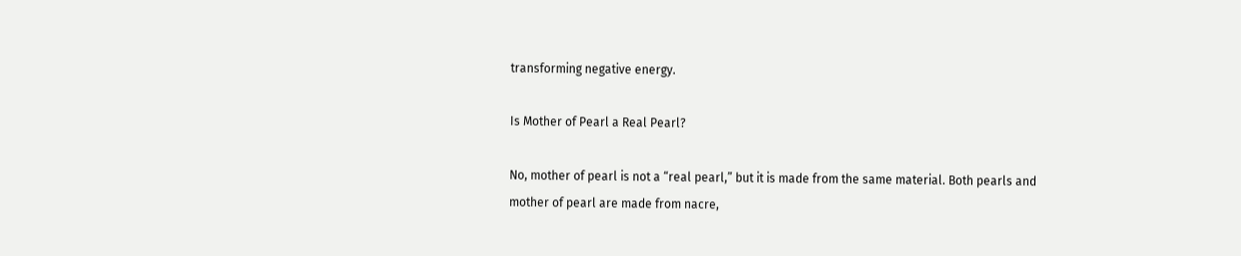transforming negative energy.

Is Mother of Pearl a Real Pearl?

No, mother of pearl is not a “real pearl,” but it is made from the same material. Both pearls and mother of pearl are made from nacre,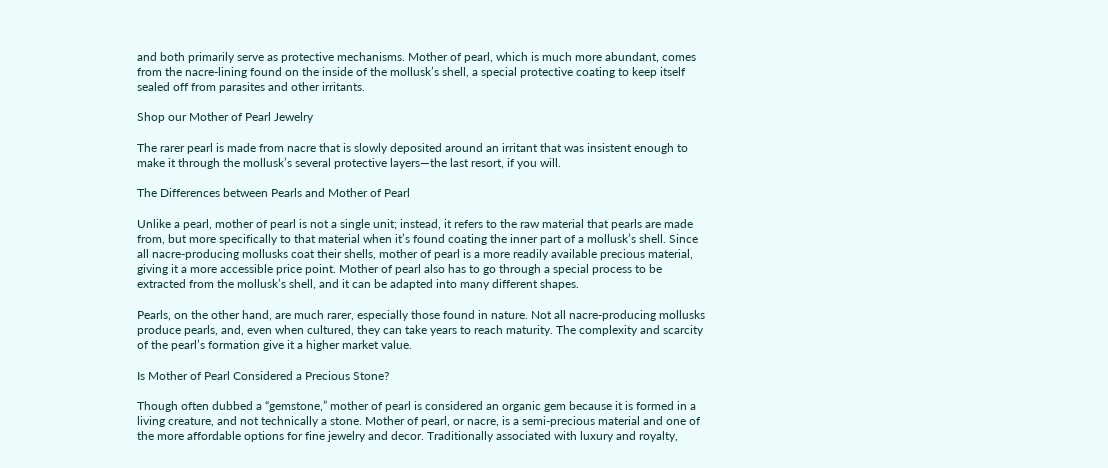and both primarily serve as protective mechanisms. Mother of pearl, which is much more abundant, comes from the nacre-lining found on the inside of the mollusk’s shell, a special protective coating to keep itself sealed off from parasites and other irritants.

Shop our Mother of Pearl Jewelry

The rarer pearl is made from nacre that is slowly deposited around an irritant that was insistent enough to make it through the mollusk’s several protective layers—the last resort, if you will.

The Differences between Pearls and Mother of Pearl

Unlike a pearl, mother of pearl is not a single unit; instead, it refers to the raw material that pearls are made from, but more specifically to that material when it’s found coating the inner part of a mollusk’s shell. Since all nacre-producing mollusks coat their shells, mother of pearl is a more readily available precious material, giving it a more accessible price point. Mother of pearl also has to go through a special process to be extracted from the mollusk’s shell, and it can be adapted into many different shapes.

Pearls, on the other hand, are much rarer, especially those found in nature. Not all nacre-producing mollusks produce pearls, and, even when cultured, they can take years to reach maturity. The complexity and scarcity of the pearl’s formation give it a higher market value.

Is Mother of Pearl Considered a Precious Stone?

Though often dubbed a “gemstone,” mother of pearl is considered an organic gem because it is formed in a living creature, and not technically a stone. Mother of pearl, or nacre, is a semi-precious material and one of the more affordable options for fine jewelry and decor. Traditionally associated with luxury and royalty,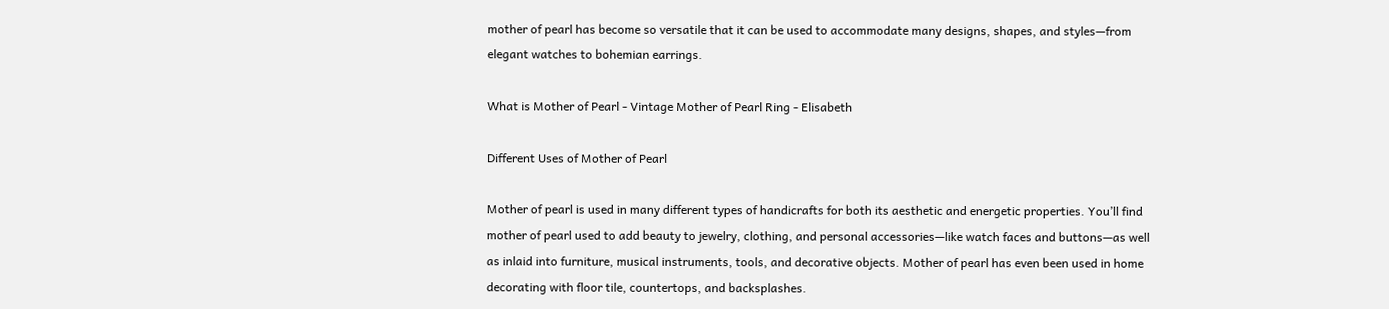mother of pearl has become so versatile that it can be used to accommodate many designs, shapes, and styles—from elegant watches to bohemian earrings.

What is Mother of Pearl - Vintage Mother of Pearl Ring - Elisabeth

Different Uses of Mother of Pearl

Mother of pearl is used in many different types of handicrafts for both its aesthetic and energetic properties. You’ll find mother of pearl used to add beauty to jewelry, clothing, and personal accessories—like watch faces and buttons—as well as inlaid into furniture, musical instruments, tools, and decorative objects. Mother of pearl has even been used in home decorating with floor tile, countertops, and backsplashes.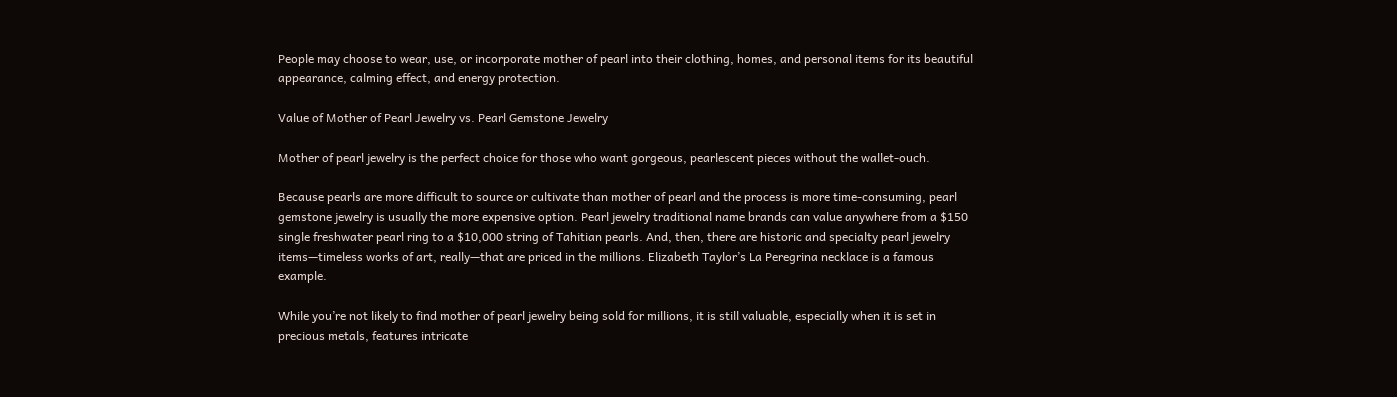People may choose to wear, use, or incorporate mother of pearl into their clothing, homes, and personal items for its beautiful appearance, calming effect, and energy protection.

Value of Mother of Pearl Jewelry vs. Pearl Gemstone Jewelry

Mother of pearl jewelry is the perfect choice for those who want gorgeous, pearlescent pieces without the wallet-ouch.

Because pearls are more difficult to source or cultivate than mother of pearl and the process is more time-consuming, pearl gemstone jewelry is usually the more expensive option. Pearl jewelry traditional name brands can value anywhere from a $150 single freshwater pearl ring to a $10,000 string of Tahitian pearls. And, then, there are historic and specialty pearl jewelry items—timeless works of art, really—that are priced in the millions. Elizabeth Taylor’s La Peregrina necklace is a famous example.

While you’re not likely to find mother of pearl jewelry being sold for millions, it is still valuable, especially when it is set in precious metals, features intricate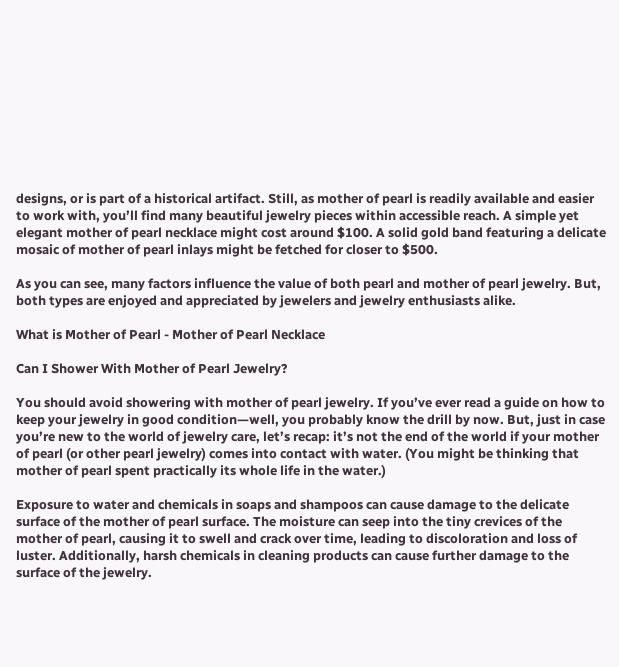designs, or is part of a historical artifact. Still, as mother of pearl is readily available and easier to work with, you’ll find many beautiful jewelry pieces within accessible reach. A simple yet elegant mother of pearl necklace might cost around $100. A solid gold band featuring a delicate mosaic of mother of pearl inlays might be fetched for closer to $500.

As you can see, many factors influence the value of both pearl and mother of pearl jewelry. But, both types are enjoyed and appreciated by jewelers and jewelry enthusiasts alike.

What is Mother of Pearl - Mother of Pearl Necklace

Can I Shower With Mother of Pearl Jewelry?

You should avoid showering with mother of pearl jewelry. If you’ve ever read a guide on how to keep your jewelry in good condition—well, you probably know the drill by now. But, just in case you’re new to the world of jewelry care, let’s recap: it’s not the end of the world if your mother of pearl (or other pearl jewelry) comes into contact with water. (You might be thinking that mother of pearl spent practically its whole life in the water.)

Exposure to water and chemicals in soaps and shampoos can cause damage to the delicate surface of the mother of pearl surface. The moisture can seep into the tiny crevices of the mother of pearl, causing it to swell and crack over time, leading to discoloration and loss of luster. Additionally, harsh chemicals in cleaning products can cause further damage to the surface of the jewelry.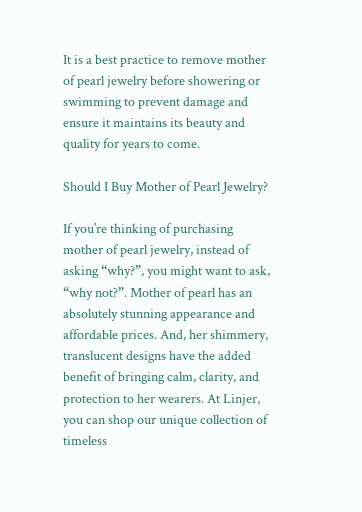It is a best practice to remove mother of pearl jewelry before showering or swimming to prevent damage and ensure it maintains its beauty and quality for years to come.

Should I Buy Mother of Pearl Jewelry?

If you’re thinking of purchasing mother of pearl jewelry, instead of asking “why?”, you might want to ask, “why not?”. Mother of pearl has an absolutely stunning appearance and affordable prices. And, her shimmery, translucent designs have the added benefit of bringing calm, clarity, and protection to her wearers. At Linjer, you can shop our unique collection of timeless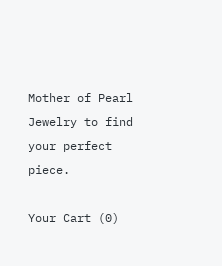Mother of Pearl Jewelry to find your perfect piece.

Your Cart (0)